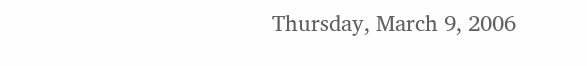Thursday, March 9, 2006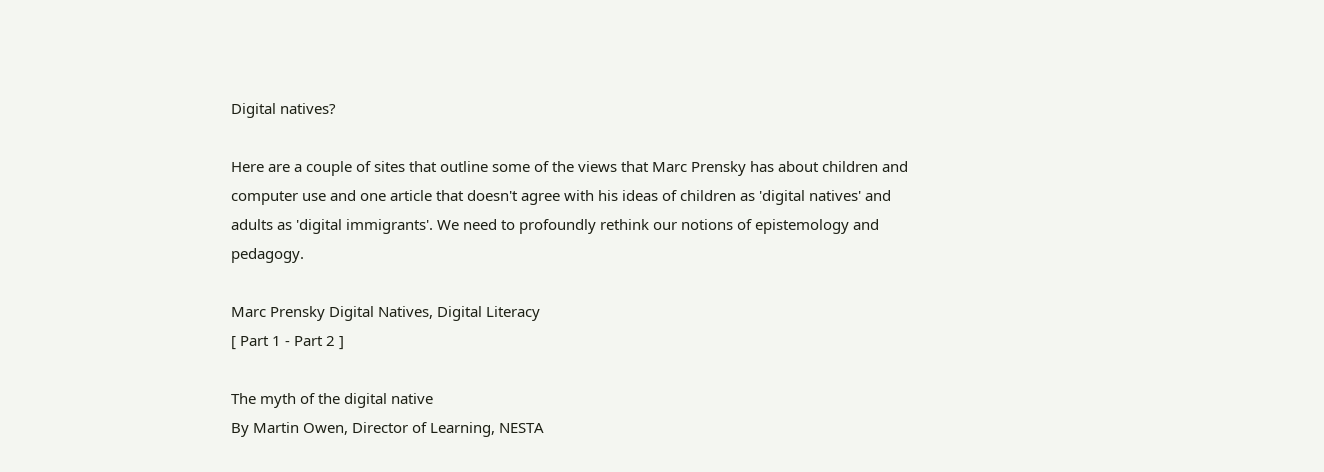Digital natives?

Here are a couple of sites that outline some of the views that Marc Prensky has about children and computer use and one article that doesn't agree with his ideas of children as 'digital natives' and adults as 'digital immigrants'. We need to profoundly rethink our notions of epistemology and pedagogy.

Marc Prensky Digital Natives, Digital Literacy
[ Part 1 - Part 2 ]

The myth of the digital native
By Martin Owen, Director of Learning, NESTA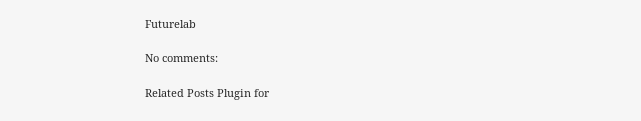Futurelab

No comments:

Related Posts Plugin for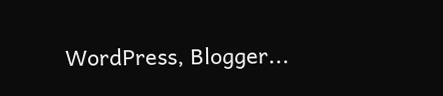WordPress, Blogger...